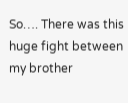So…. There was this huge fight between my brother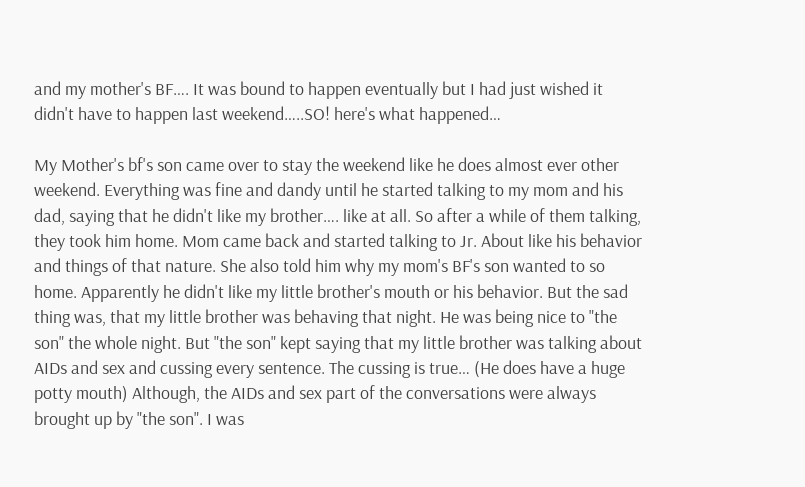and my mother's BF…. It was bound to happen eventually but I had just wished it didn't have to happen last weekend…..SO! here's what happened…

My Mother's bf's son came over to stay the weekend like he does almost ever other weekend. Everything was fine and dandy until he started talking to my mom and his dad, saying that he didn't like my brother…. like at all. So after a while of them talking, they took him home. Mom came back and started talking to Jr. About like his behavior and things of that nature. She also told him why my mom's BF's son wanted to so home. Apparently he didn't like my little brother's mouth or his behavior. But the sad thing was, that my little brother was behaving that night. He was being nice to "the son" the whole night. But "the son" kept saying that my little brother was talking about AIDs and sex and cussing every sentence. The cussing is true… (He does have a huge potty mouth) Although, the AIDs and sex part of the conversations were always brought up by "the son". I was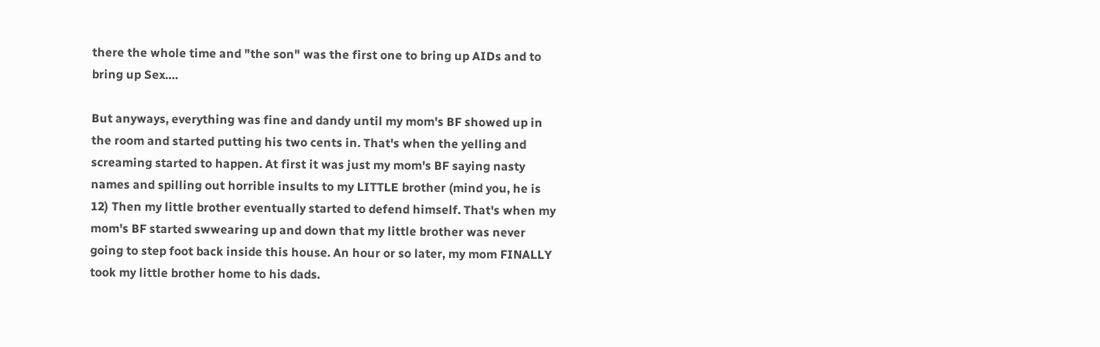there the whole time and "the son" was the first one to bring up AIDs and to bring up Sex….

But anyways, everything was fine and dandy until my mom's BF showed up in the room and started putting his two cents in. That's when the yelling and screaming started to happen. At first it was just my mom's BF saying nasty names and spilling out horrible insults to my LITTLE brother (mind you, he is 12) Then my little brother eventually started to defend himself. That's when my mom's BF started swwearing up and down that my little brother was never going to step foot back inside this house. An hour or so later, my mom FINALLY took my little brother home to his dads.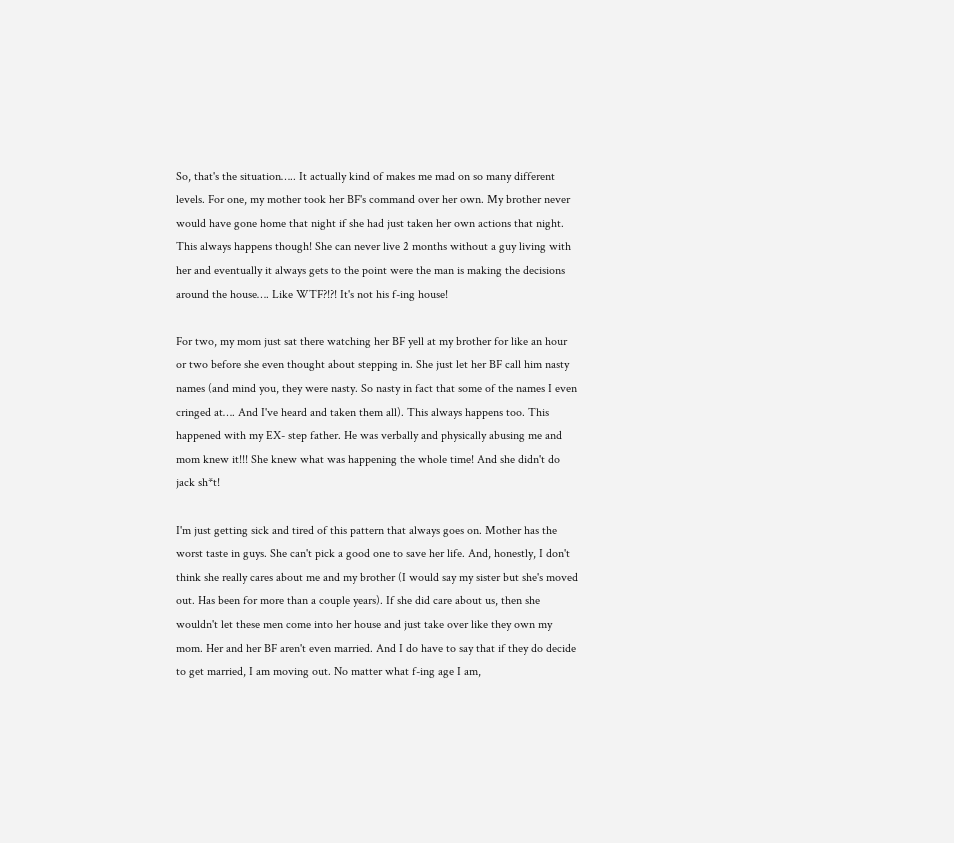So, that's the situation….. It actually kind of makes me mad on so many different levels. For one, my mother took her BF's command over her own. My brother never would have gone home that night if she had just taken her own actions that night. This always happens though! She can never live 2 months without a guy living with her and eventually it always gets to the point were the man is making the decisions around the house…. Like WTF?!?! It's not his f-ing house!

For two, my mom just sat there watching her BF yell at my brother for like an hour or two before she even thought about stepping in. She just let her BF call him nasty names (and mind you, they were nasty. So nasty in fact that some of the names I even cringed at…. And I've heard and taken them all). This always happens too. This happened with my EX- step father. He was verbally and physically abusing me and mom knew it!!! She knew what was happening the whole time! And she didn't do jack sh*t!

I'm just getting sick and tired of this pattern that always goes on. Mother has the worst taste in guys. She can't pick a good one to save her life. And, honestly, I don't think she really cares about me and my brother (I would say my sister but she's moved out. Has been for more than a couple years). If she did care about us, then she wouldn't let these men come into her house and just take over like they own my mom. Her and her BF aren't even married. And I do have to say that if they do decide to get married, I am moving out. No matter what f-ing age I am,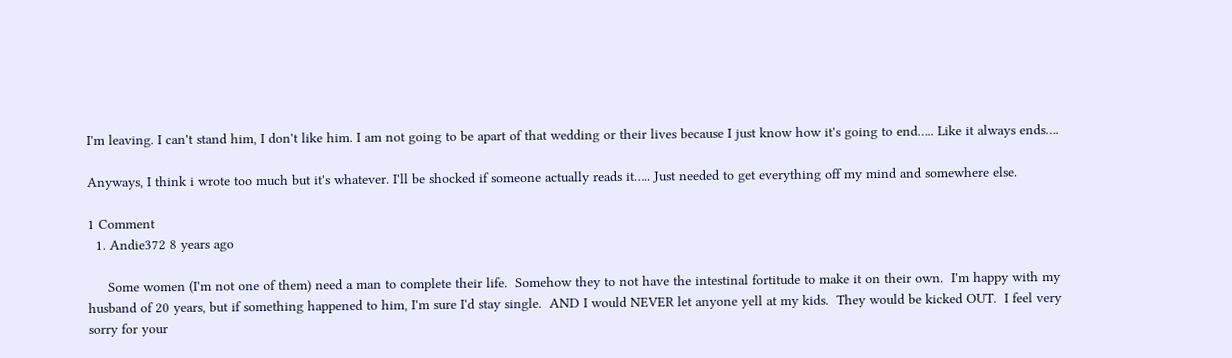I'm leaving. I can't stand him, I don't like him. I am not going to be apart of that wedding or their lives because I just know how it's going to end….. Like it always ends….

Anyways, I think i wrote too much but it's whatever. I'll be shocked if someone actually reads it….. Just needed to get everything off my mind and somewhere else.

1 Comment
  1. Andie372 8 years ago

     Some women (I'm not one of them) need a man to complete their life.  Somehow they to not have the intestinal fortitude to make it on their own.  I'm happy with my husband of 20 years, but if something happened to him, I'm sure I'd stay single.  AND I would NEVER let anyone yell at my kids.  They would be kicked OUT.  I feel very sorry for your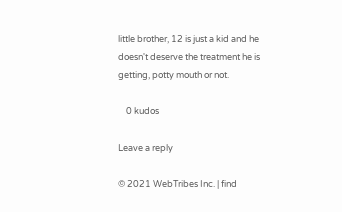little brother, 12 is just a kid and he doesn't deserve the treatment he is getting, potty mouth or not.

    0 kudos

Leave a reply

© 2021 WebTribes Inc. | find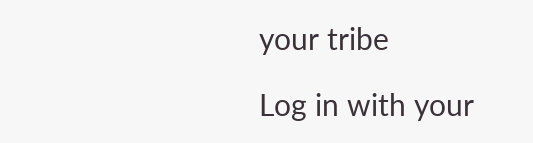your tribe

Log in with your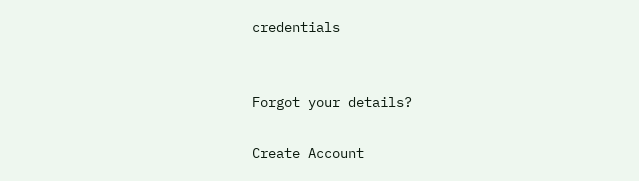credentials


Forgot your details?

Create Account